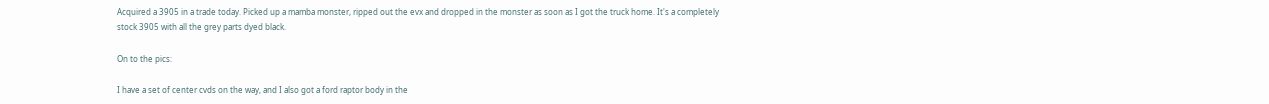Acquired a 3905 in a trade today. Picked up a mamba monster, ripped out the evx and dropped in the monster as soon as I got the truck home. It's a completely stock 3905 with all the grey parts dyed black.

On to the pics:

I have a set of center cvds on the way, and I also got a ford raptor body in the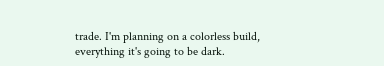trade. I'm planning on a colorless build, everything it's going to be dark.